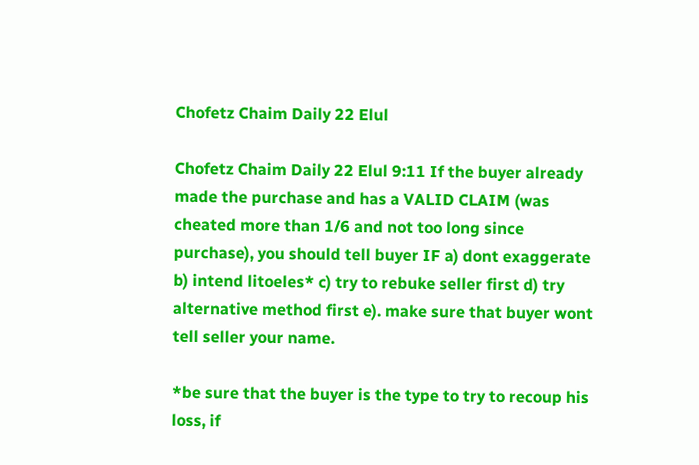Chofetz Chaim Daily 22 Elul

Chofetz Chaim Daily 22 Elul 9:11 If the buyer already made the purchase and has a VALID CLAIM (was cheated more than 1/6 and not too long since purchase), you should tell buyer IF a) dont exaggerate b) intend litoeles* c) try to rebuke seller first d) try alternative method first e). make sure that buyer wont tell seller your name.

*be sure that the buyer is the type to try to recoup his loss, if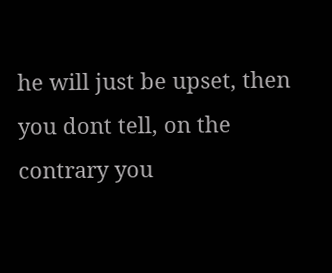he will just be upset, then you dont tell, on the contrary you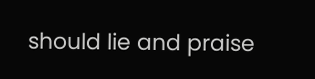should lie and praise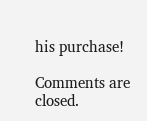his purchase!

Comments are closed.